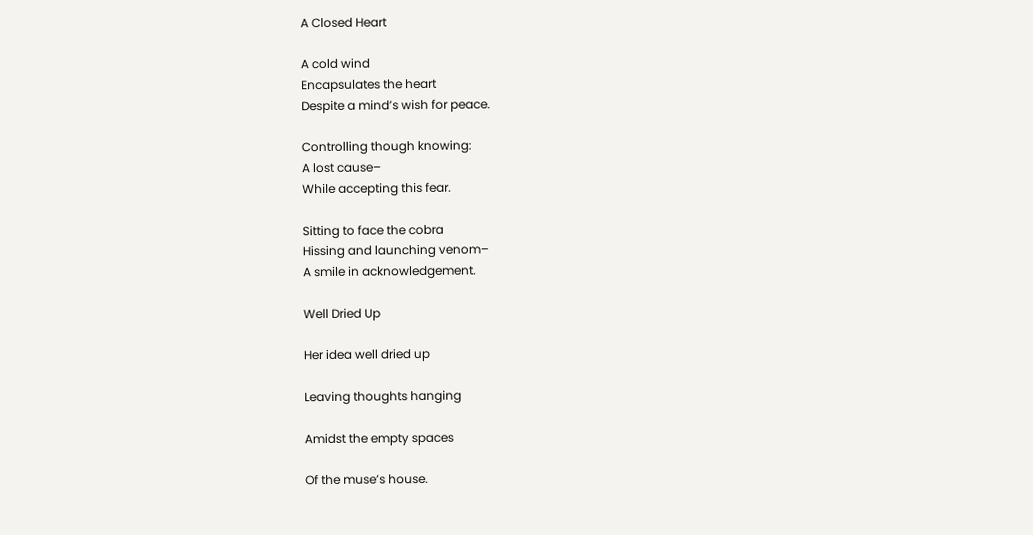A Closed Heart

A cold wind
Encapsulates the heart
Despite a mind’s wish for peace.

Controlling though knowing:
A lost cause–
While accepting this fear.

Sitting to face the cobra
Hissing and launching venom–
A smile in acknowledgement.

Well Dried Up

Her idea well dried up

Leaving thoughts hanging

Amidst the empty spaces

Of the muse’s house.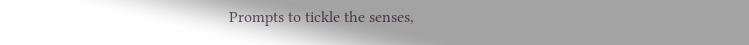Prompts to tickle the senses,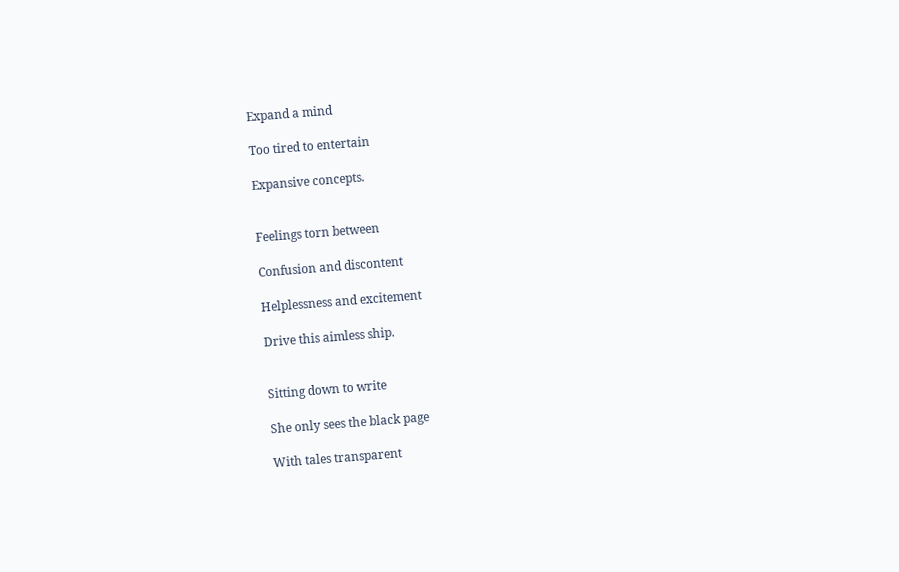Expand a mind

Too tired to entertain

Expansive concepts.


Feelings torn between

Confusion and discontent

Helplessness and excitement

Drive this aimless ship.


Sitting down to write

She only sees the black page

With tales transparent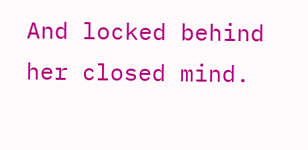And locked behind her closed mind.